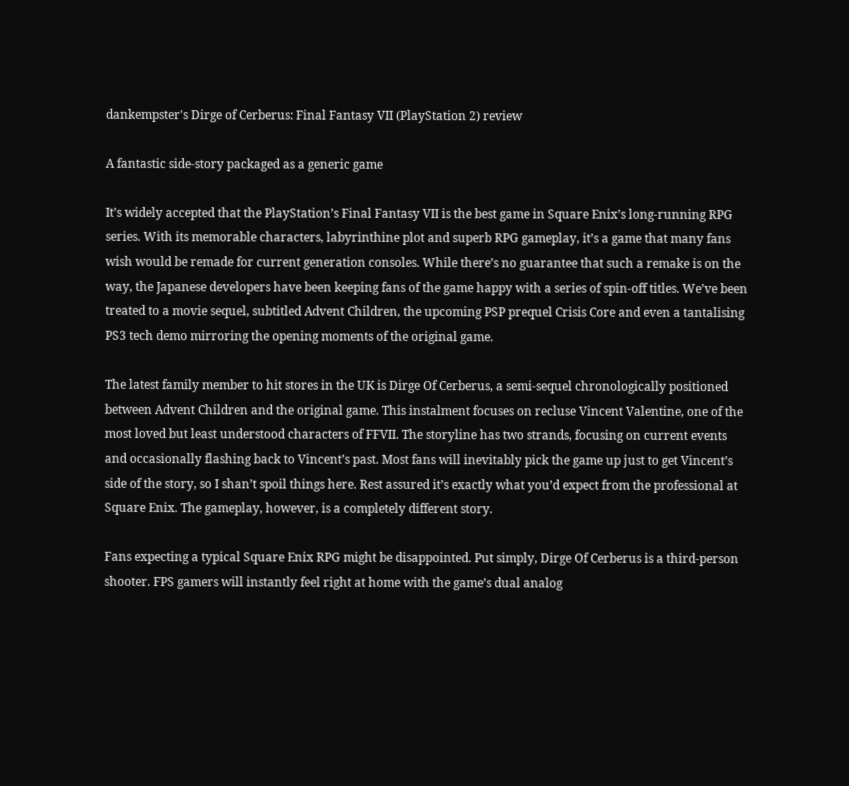dankempster's Dirge of Cerberus: Final Fantasy VII (PlayStation 2) review

A fantastic side-story packaged as a generic game

It’s widely accepted that the PlayStation’s Final Fantasy VII is the best game in Square Enix’s long-running RPG series. With its memorable characters, labyrinthine plot and superb RPG gameplay, it’s a game that many fans wish would be remade for current generation consoles. While there’s no guarantee that such a remake is on the way, the Japanese developers have been keeping fans of the game happy with a series of spin-off titles. We’ve been treated to a movie sequel, subtitled Advent Children, the upcoming PSP prequel Crisis Core and even a tantalising PS3 tech demo mirroring the opening moments of the original game.

The latest family member to hit stores in the UK is Dirge Of Cerberus, a semi-sequel chronologically positioned between Advent Children and the original game. This instalment focuses on recluse Vincent Valentine, one of the most loved but least understood characters of FFVII. The storyline has two strands, focusing on current events and occasionally flashing back to Vincent’s past. Most fans will inevitably pick the game up just to get Vincent’s side of the story, so I shan’t spoil things here. Rest assured it’s exactly what you’d expect from the professional at Square Enix. The gameplay, however, is a completely different story.

Fans expecting a typical Square Enix RPG might be disappointed. Put simply, Dirge Of Cerberus is a third-person shooter. FPS gamers will instantly feel right at home with the game’s dual analog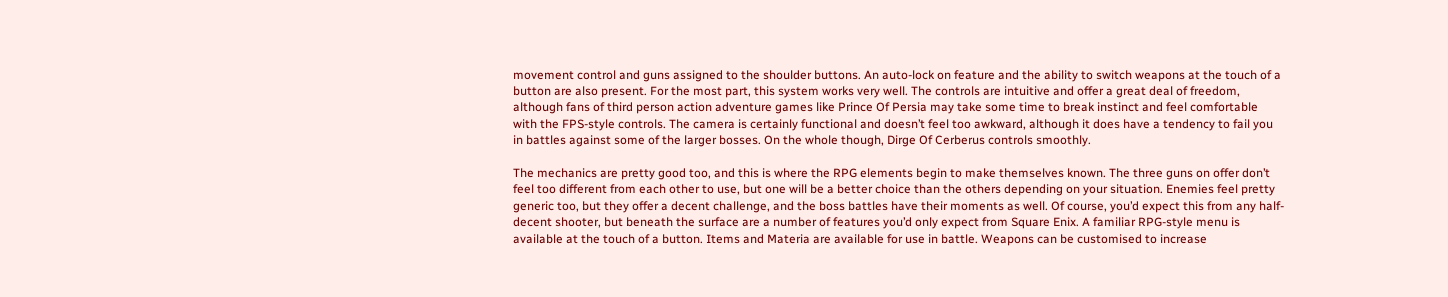movement control and guns assigned to the shoulder buttons. An auto-lock on feature and the ability to switch weapons at the touch of a button are also present. For the most part, this system works very well. The controls are intuitive and offer a great deal of freedom, although fans of third person action adventure games like Prince Of Persia may take some time to break instinct and feel comfortable with the FPS-style controls. The camera is certainly functional and doesn’t feel too awkward, although it does have a tendency to fail you in battles against some of the larger bosses. On the whole though, Dirge Of Cerberus controls smoothly.

The mechanics are pretty good too, and this is where the RPG elements begin to make themselves known. The three guns on offer don’t feel too different from each other to use, but one will be a better choice than the others depending on your situation. Enemies feel pretty generic too, but they offer a decent challenge, and the boss battles have their moments as well. Of course, you’d expect this from any half-decent shooter, but beneath the surface are a number of features you’d only expect from Square Enix. A familiar RPG-style menu is available at the touch of a button. Items and Materia are available for use in battle. Weapons can be customised to increase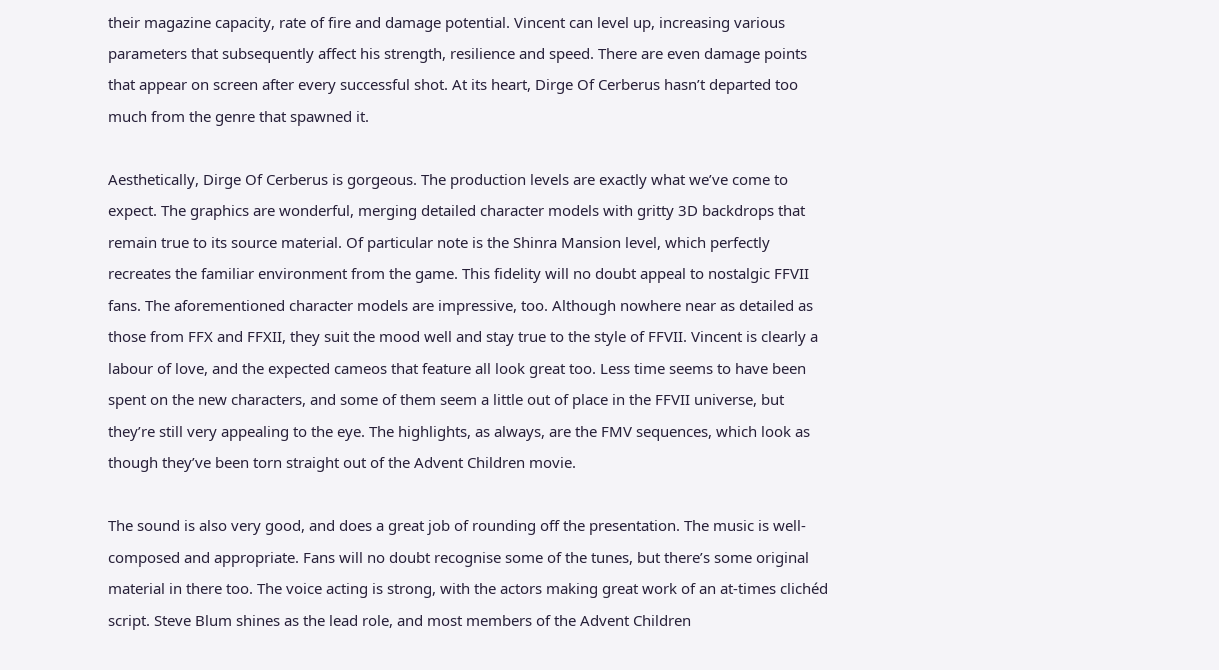their magazine capacity, rate of fire and damage potential. Vincent can level up, increasing various parameters that subsequently affect his strength, resilience and speed. There are even damage points that appear on screen after every successful shot. At its heart, Dirge Of Cerberus hasn’t departed too much from the genre that spawned it.

Aesthetically, Dirge Of Cerberus is gorgeous. The production levels are exactly what we’ve come to expect. The graphics are wonderful, merging detailed character models with gritty 3D backdrops that remain true to its source material. Of particular note is the Shinra Mansion level, which perfectly recreates the familiar environment from the game. This fidelity will no doubt appeal to nostalgic FFVII fans. The aforementioned character models are impressive, too. Although nowhere near as detailed as those from FFX and FFXII, they suit the mood well and stay true to the style of FFVII. Vincent is clearly a labour of love, and the expected cameos that feature all look great too. Less time seems to have been spent on the new characters, and some of them seem a little out of place in the FFVII universe, but they’re still very appealing to the eye. The highlights, as always, are the FMV sequences, which look as though they’ve been torn straight out of the Advent Children movie.

The sound is also very good, and does a great job of rounding off the presentation. The music is well-composed and appropriate. Fans will no doubt recognise some of the tunes, but there’s some original material in there too. The voice acting is strong, with the actors making great work of an at-times clichéd script. Steve Blum shines as the lead role, and most members of the Advent Children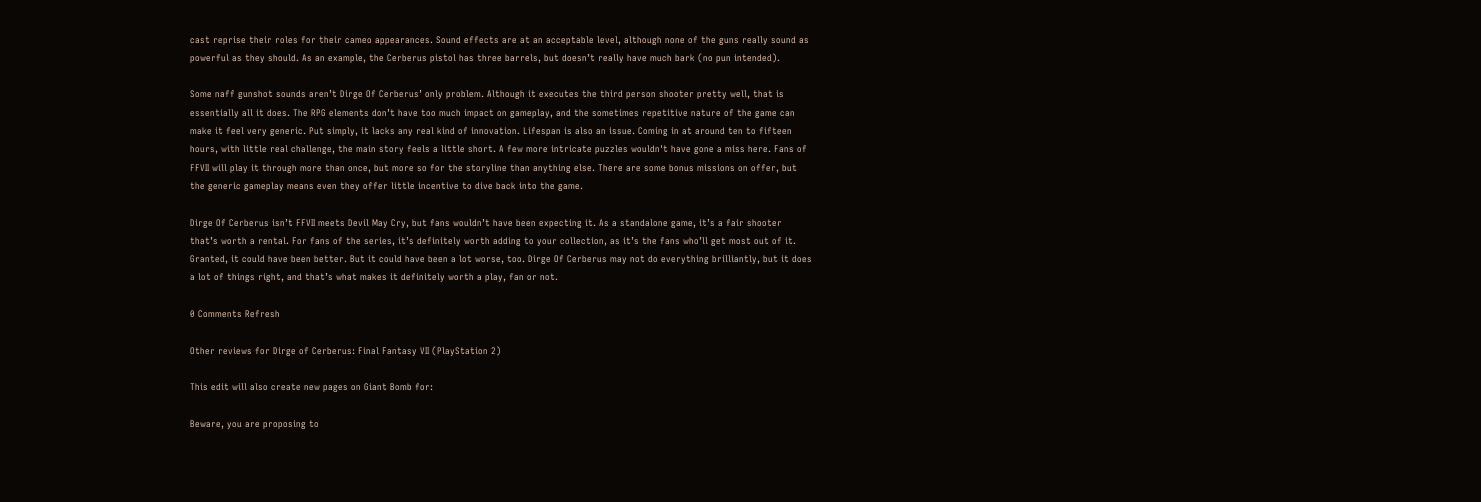cast reprise their roles for their cameo appearances. Sound effects are at an acceptable level, although none of the guns really sound as powerful as they should. As an example, the Cerberus pistol has three barrels, but doesn’t really have much bark (no pun intended).

Some naff gunshot sounds aren’t Dirge Of Cerberus’ only problem. Although it executes the third person shooter pretty well, that is essentially all it does. The RPG elements don’t have too much impact on gameplay, and the sometimes repetitive nature of the game can make it feel very generic. Put simply, it lacks any real kind of innovation. Lifespan is also an issue. Coming in at around ten to fifteen hours, with little real challenge, the main story feels a little short. A few more intricate puzzles wouldn't have gone a miss here. Fans of FFVII will play it through more than once, but more so for the storyline than anything else. There are some bonus missions on offer, but the generic gameplay means even they offer little incentive to dive back into the game.

Dirge Of Cerberus isn’t FFVII meets Devil May Cry, but fans wouldn’t have been expecting it. As a standalone game, it’s a fair shooter that’s worth a rental. For fans of the series, it’s definitely worth adding to your collection, as it’s the fans who’ll get most out of it. Granted, it could have been better. But it could have been a lot worse, too. Dirge Of Cerberus may not do everything brilliantly, but it does a lot of things right, and that’s what makes it definitely worth a play, fan or not.

0 Comments Refresh

Other reviews for Dirge of Cerberus: Final Fantasy VII (PlayStation 2)

This edit will also create new pages on Giant Bomb for:

Beware, you are proposing to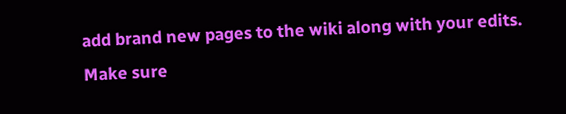add brand new pages to the wiki along with your edits. Make sure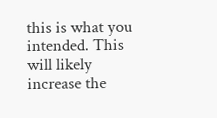this is what you intended. This will likely increase the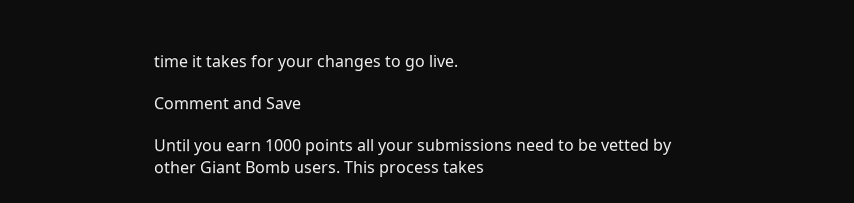time it takes for your changes to go live.

Comment and Save

Until you earn 1000 points all your submissions need to be vetted by other Giant Bomb users. This process takes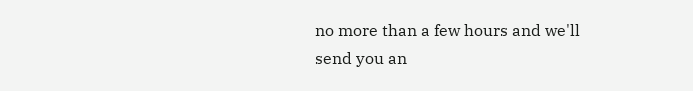no more than a few hours and we'll send you an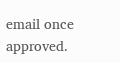email once approved.